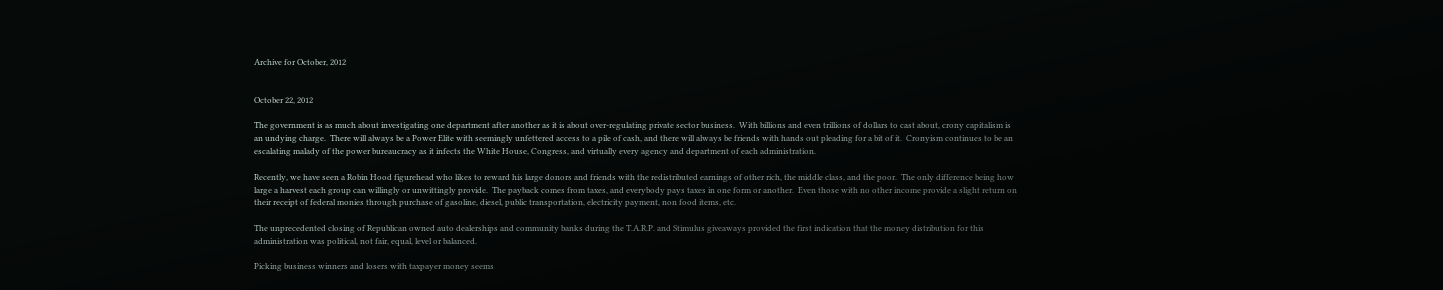Archive for October, 2012


October 22, 2012

The government is as much about investigating one department after another as it is about over-regulating private sector business.  With billions and even trillions of dollars to cast about, crony capitalism is an undying charge.  There will always be a Power Elite with seemingly unfettered access to a pile of cash, and there will always be friends with hands out pleading for a bit of it.  Cronyism continues to be an escalating malady of the power bureaucracy as it infects the White House, Congress, and virtually every agency and department of each administration.

Recently, we have seen a Robin Hood figurehead who likes to reward his large donors and friends with the redistributed earnings of other rich, the middle class, and the poor.  The only difference being how large a harvest each group can willingly or unwittingly provide.  The payback comes from taxes, and everybody pays taxes in one form or another.  Even those with no other income provide a slight return on their receipt of federal monies through purchase of gasoline, diesel, public transportation, electricity payment, non food items, etc.

The unprecedented closing of Republican owned auto dealerships and community banks during the T.A.R.P. and Stimulus giveaways provided the first indication that the money distribution for this administration was political, not fair, equal, level or balanced.

Picking business winners and losers with taxpayer money seems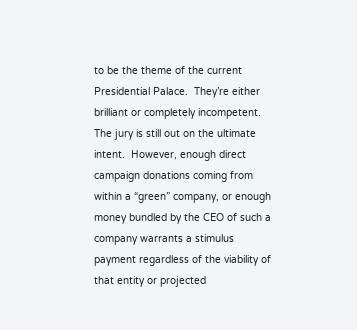to be the theme of the current Presidential Palace.  They’re either brilliant or completely incompetent.  The jury is still out on the ultimate intent.  However, enough direct campaign donations coming from within a “green” company, or enough money bundled by the CEO of such a company warrants a stimulus payment regardless of the viability of that entity or projected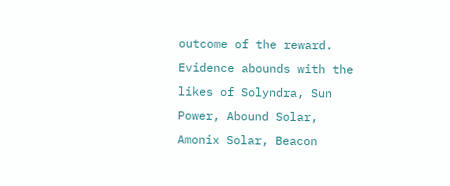outcome of the reward.  Evidence abounds with the likes of Solyndra, Sun Power, Abound Solar, Amonix Solar, Beacon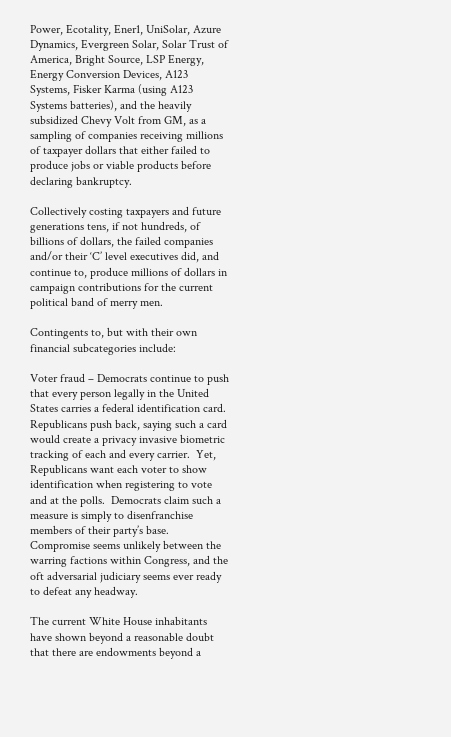Power, Ecotality, Ener1, UniSolar, Azure Dynamics, Evergreen Solar, Solar Trust of America, Bright Source, LSP Energy, Energy Conversion Devices, A123 Systems, Fisker Karma (using A123 Systems batteries), and the heavily subsidized Chevy Volt from GM, as a sampling of companies receiving millions of taxpayer dollars that either failed to produce jobs or viable products before declaring bankruptcy.

Collectively costing taxpayers and future generations tens, if not hundreds, of billions of dollars, the failed companies and/or their ‘C’ level executives did, and continue to, produce millions of dollars in campaign contributions for the current political band of merry men.

Contingents to, but with their own financial subcategories include:

Voter fraud – Democrats continue to push that every person legally in the United States carries a federal identification card.  Republicans push back, saying such a card would create a privacy invasive biometric tracking of each and every carrier.  Yet, Republicans want each voter to show identification when registering to vote and at the polls.  Democrats claim such a measure is simply to disenfranchise members of their party’s base.  Compromise seems unlikely between the warring factions within Congress, and the oft adversarial judiciary seems ever ready to defeat any headway.

The current White House inhabitants have shown beyond a reasonable doubt that there are endowments beyond a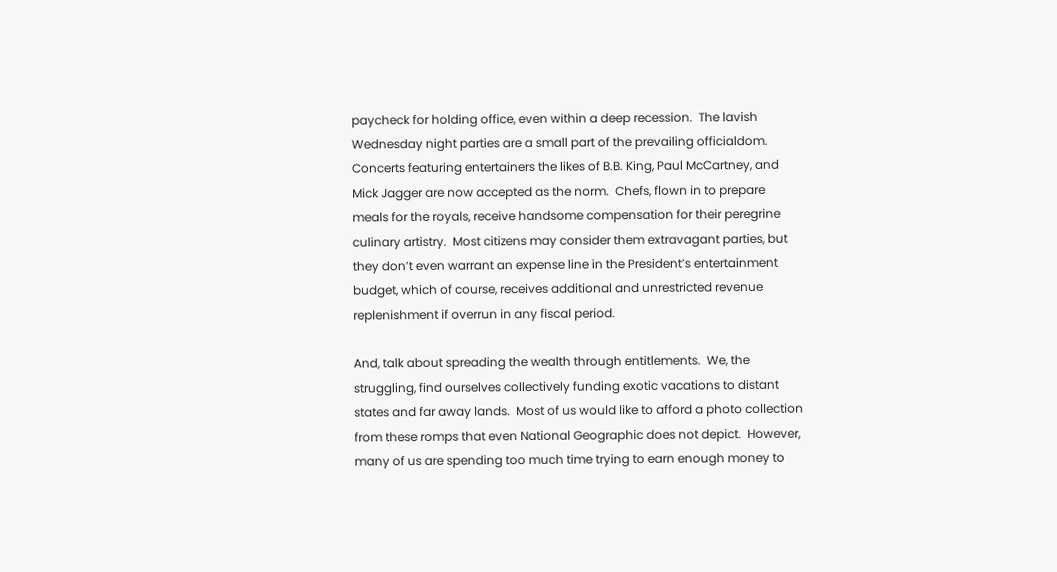paycheck for holding office, even within a deep recession.  The lavish Wednesday night parties are a small part of the prevailing officialdom.  Concerts featuring entertainers the likes of B.B. King, Paul McCartney, and Mick Jagger are now accepted as the norm.  Chefs, flown in to prepare meals for the royals, receive handsome compensation for their peregrine culinary artistry.  Most citizens may consider them extravagant parties, but they don’t even warrant an expense line in the President’s entertainment budget, which of course, receives additional and unrestricted revenue replenishment if overrun in any fiscal period.

And, talk about spreading the wealth through entitlements.  We, the struggling, find ourselves collectively funding exotic vacations to distant states and far away lands.  Most of us would like to afford a photo collection from these romps that even National Geographic does not depict.  However, many of us are spending too much time trying to earn enough money to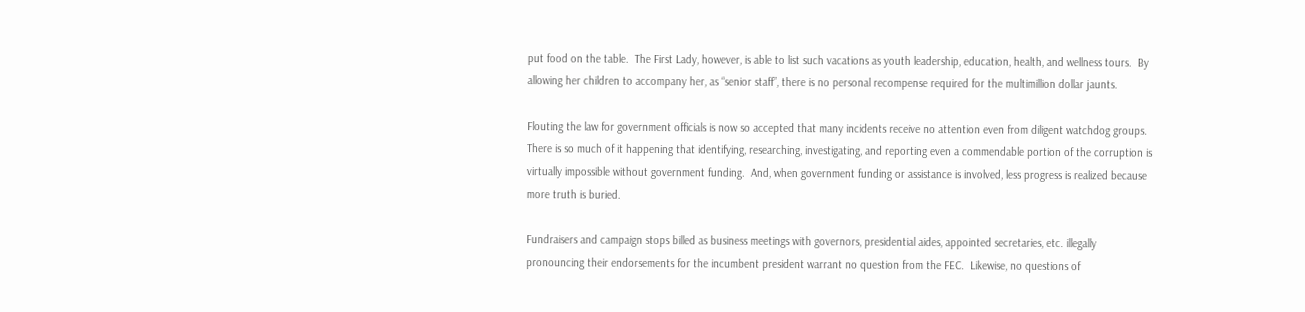put food on the table.  The First Lady, however, is able to list such vacations as youth leadership, education, health, and wellness tours.  By allowing her children to accompany her, as “senior staff”, there is no personal recompense required for the multimillion dollar jaunts.

Flouting the law for government officials is now so accepted that many incidents receive no attention even from diligent watchdog groups.  There is so much of it happening that identifying, researching, investigating, and reporting even a commendable portion of the corruption is virtually impossible without government funding.  And, when government funding or assistance is involved, less progress is realized because more truth is buried.

Fundraisers and campaign stops billed as business meetings with governors, presidential aides, appointed secretaries, etc. illegally pronouncing their endorsements for the incumbent president warrant no question from the FEC.  Likewise, no questions of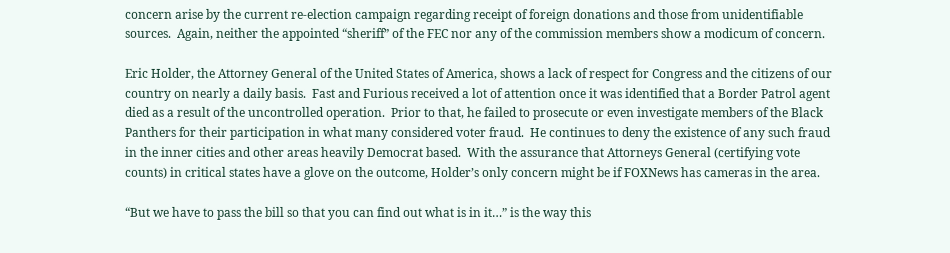concern arise by the current re-election campaign regarding receipt of foreign donations and those from unidentifiable sources.  Again, neither the appointed “sheriff” of the FEC nor any of the commission members show a modicum of concern.

Eric Holder, the Attorney General of the United States of America, shows a lack of respect for Congress and the citizens of our country on nearly a daily basis.  Fast and Furious received a lot of attention once it was identified that a Border Patrol agent died as a result of the uncontrolled operation.  Prior to that, he failed to prosecute or even investigate members of the Black Panthers for their participation in what many considered voter fraud.  He continues to deny the existence of any such fraud in the inner cities and other areas heavily Democrat based.  With the assurance that Attorneys General (certifying vote counts) in critical states have a glove on the outcome, Holder’s only concern might be if FOXNews has cameras in the area.

“But we have to pass the bill so that you can find out what is in it…” is the way this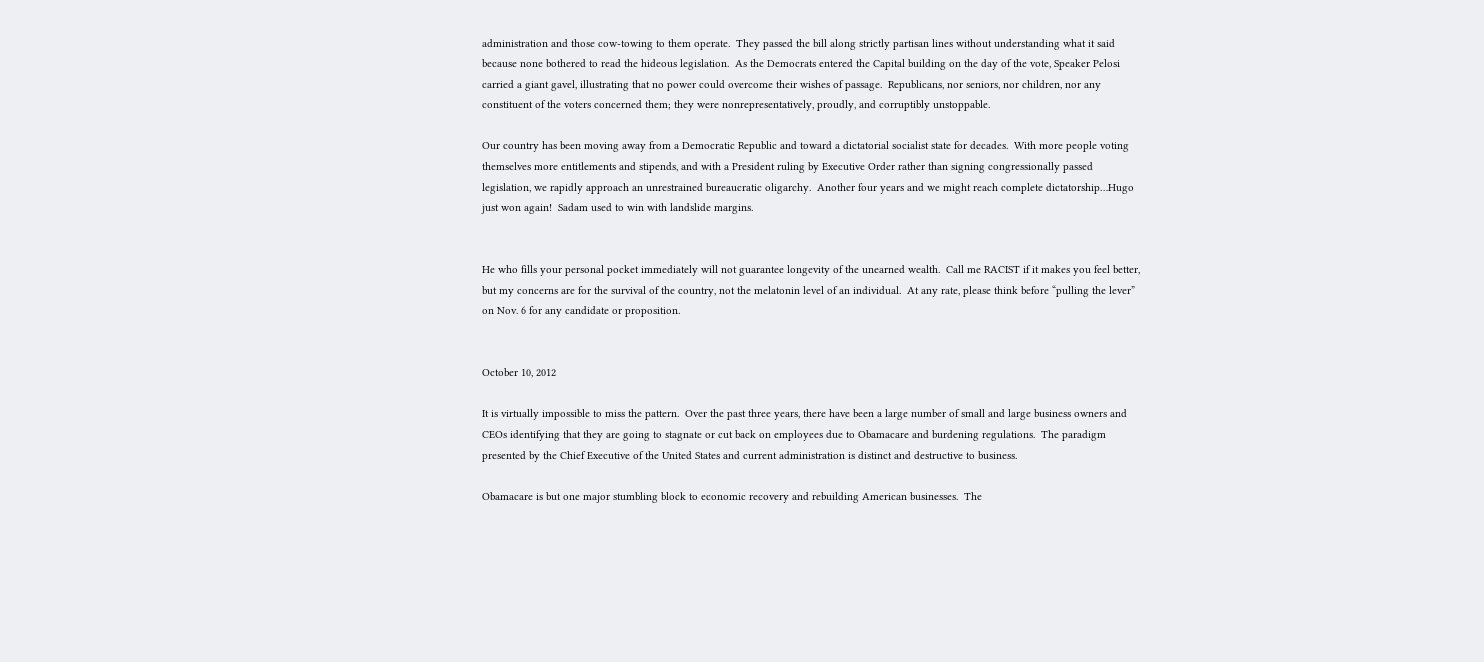administration and those cow-towing to them operate.  They passed the bill along strictly partisan lines without understanding what it said because none bothered to read the hideous legislation.  As the Democrats entered the Capital building on the day of the vote, Speaker Pelosi carried a giant gavel, illustrating that no power could overcome their wishes of passage.  Republicans, nor seniors, nor children, nor any constituent of the voters concerned them; they were nonrepresentatively, proudly, and corruptibly unstoppable.

Our country has been moving away from a Democratic Republic and toward a dictatorial socialist state for decades.  With more people voting themselves more entitlements and stipends, and with a President ruling by Executive Order rather than signing congressionally passed legislation, we rapidly approach an unrestrained bureaucratic oligarchy.  Another four years and we might reach complete dictatorship…Hugo just won again!  Sadam used to win with landslide margins.


He who fills your personal pocket immediately will not guarantee longevity of the unearned wealth.  Call me RACIST if it makes you feel better, but my concerns are for the survival of the country, not the melatonin level of an individual.  At any rate, please think before “pulling the lever” on Nov. 6 for any candidate or proposition.


October 10, 2012

It is virtually impossible to miss the pattern.  Over the past three years, there have been a large number of small and large business owners and CEOs identifying that they are going to stagnate or cut back on employees due to Obamacare and burdening regulations.  The paradigm presented by the Chief Executive of the United States and current administration is distinct and destructive to business.

Obamacare is but one major stumbling block to economic recovery and rebuilding American businesses.  The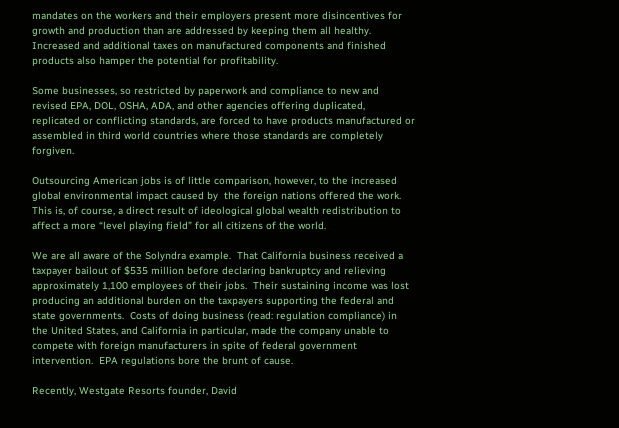mandates on the workers and their employers present more disincentives for growth and production than are addressed by keeping them all healthy.  Increased and additional taxes on manufactured components and finished products also hamper the potential for profitability.

Some businesses, so restricted by paperwork and compliance to new and revised EPA, DOL, OSHA, ADA, and other agencies offering duplicated, replicated or conflicting standards, are forced to have products manufactured or assembled in third world countries where those standards are completely forgiven.

Outsourcing American jobs is of little comparison, however, to the increased global environmental impact caused by  the foreign nations offered the work. This is, of course, a direct result of ideological global wealth redistribution to affect a more “level playing field” for all citizens of the world.

We are all aware of the Solyndra example.  That California business received a taxpayer bailout of $535 million before declaring bankruptcy and relieving approximately 1,100 employees of their jobs.  Their sustaining income was lost producing an additional burden on the taxpayers supporting the federal and state governments.  Costs of doing business (read: regulation compliance) in the United States, and California in particular, made the company unable to compete with foreign manufacturers in spite of federal government intervention.  EPA regulations bore the brunt of cause.

Recently, Westgate Resorts founder, David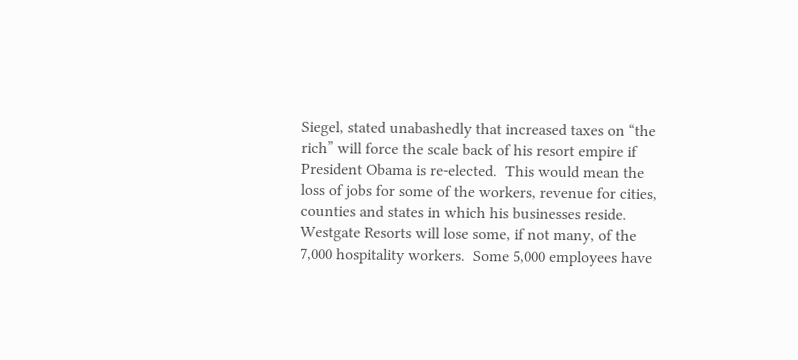Siegel, stated unabashedly that increased taxes on “the rich” will force the scale back of his resort empire if President Obama is re-elected.  This would mean the loss of jobs for some of the workers, revenue for cities, counties and states in which his businesses reside. Westgate Resorts will lose some, if not many, of the 7,000 hospitality workers.  Some 5,000 employees have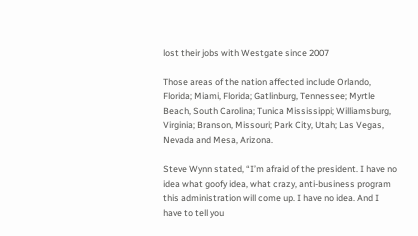lost their jobs with Westgate since 2007

Those areas of the nation affected include Orlando, Florida; Miami, Florida; Gatlinburg, Tennessee; Myrtle Beach, South Carolina; Tunica Mississippi; Williamsburg, Virginia; Branson, Missouri; Park City, Utah; Las Vegas, Nevada and Mesa, Arizona.

Steve Wynn stated, “I’m afraid of the president. I have no idea what goofy idea, what crazy, anti-business program this administration will come up. I have no idea. And I have to tell you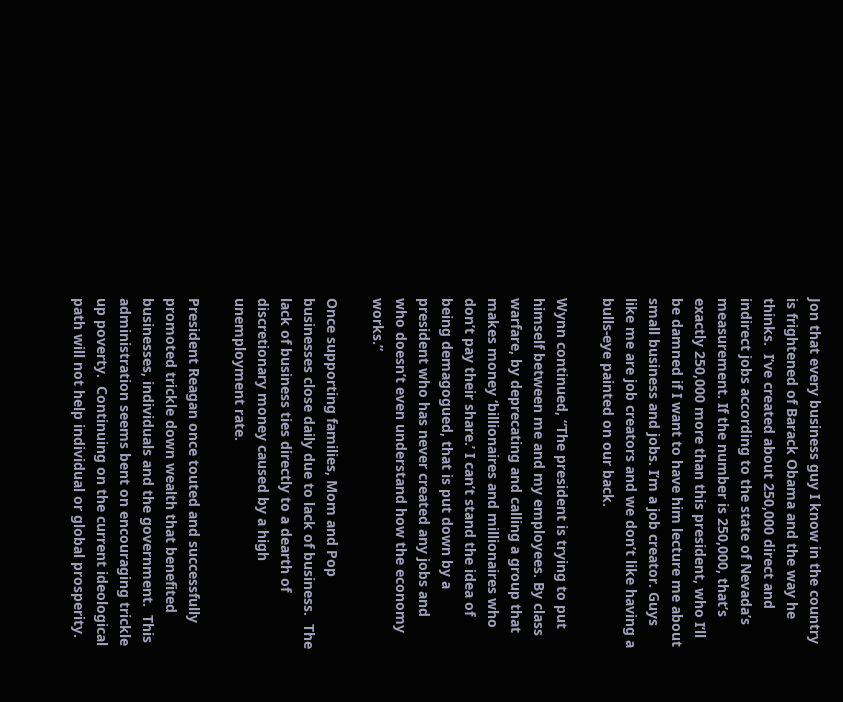Jon that every business guy I know in the country is frightened of Barack Obama and the way he thinks.  I’ve created about 250,000 direct and indirect jobs according to the state of Nevada’s measurement. If the number is 250,000, that’s exactly 250,000 more than this president, who I’ll be damned if I want to have him lecture me about small business and jobs. I’m a job creator. Guys like me are job creators and we don’t like having a bulls-eye painted on our back.

Wynn continued, “The president is trying to put himself between me and my employees. By class warfare, by deprecating and calling a group that makes money ‘billionaires and millionaires who don’t pay their share.’ I can’t stand the idea of being demagogued, that is put down by a president who has never created any jobs and who doesn’t even understand how the economy works.”

Once supporting families, Mom and Pop businesses close daily due to lack of business.  The lack of business ties directly to a dearth of discretionary money caused by a high unemployment rate.

President Reagan once touted and successfully promoted trickle down wealth that benefited businesses, individuals and the government.  This administration seems bent on encouraging trickle up poverty.  Continuing on the current ideological path will not help individual or global prosperity.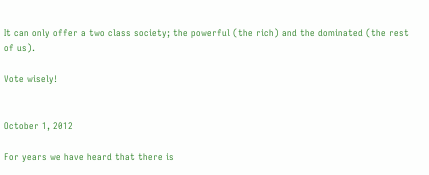It can only offer a two class society; the powerful (the rich) and the dominated (the rest of us).

Vote wisely!


October 1, 2012

For years we have heard that there is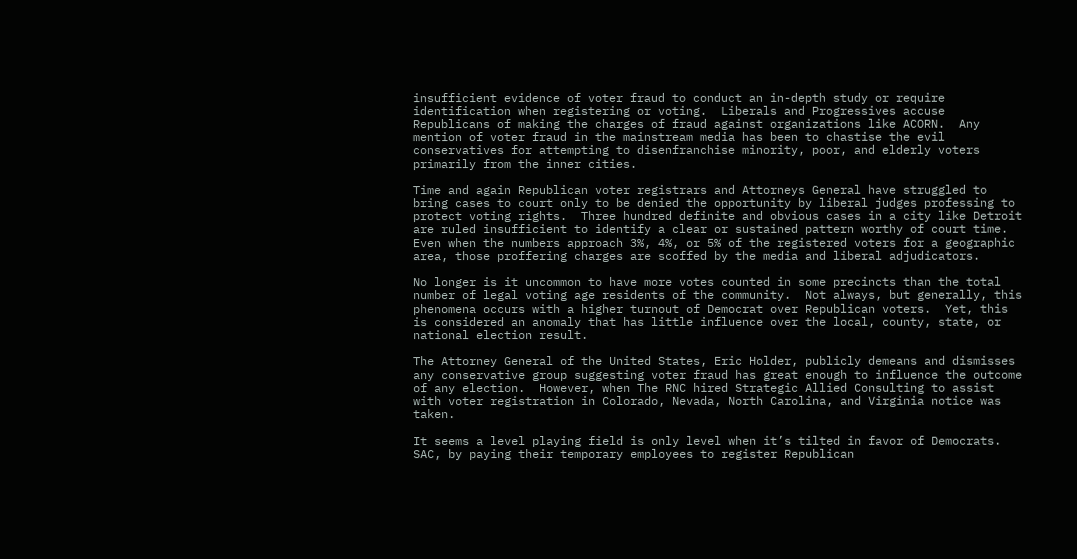insufficient evidence of voter fraud to conduct an in-depth study or require identification when registering or voting.  Liberals and Progressives accuse Republicans of making the charges of fraud against organizations like ACORN.  Any mention of voter fraud in the mainstream media has been to chastise the evil conservatives for attempting to disenfranchise minority, poor, and elderly voters primarily from the inner cities.

Time and again Republican voter registrars and Attorneys General have struggled to bring cases to court only to be denied the opportunity by liberal judges professing to protect voting rights.  Three hundred definite and obvious cases in a city like Detroit are ruled insufficient to identify a clear or sustained pattern worthy of court time.  Even when the numbers approach 3%, 4%, or 5% of the registered voters for a geographic area, those proffering charges are scoffed by the media and liberal adjudicators.

No longer is it uncommon to have more votes counted in some precincts than the total number of legal voting age residents of the community.  Not always, but generally, this phenomena occurs with a higher turnout of Democrat over Republican voters.  Yet, this is considered an anomaly that has little influence over the local, county, state, or national election result.

The Attorney General of the United States, Eric Holder, publicly demeans and dismisses any conservative group suggesting voter fraud has great enough to influence the outcome of any election.  However, when The RNC hired Strategic Allied Consulting to assist with voter registration in Colorado, Nevada, North Carolina, and Virginia notice was taken.

It seems a level playing field is only level when it’s tilted in favor of Democrats.  SAC, by paying their temporary employees to register Republican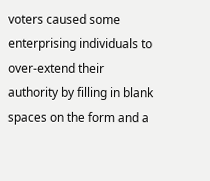voters caused some enterprising individuals to over-extend their authority by filling in blank spaces on the form and a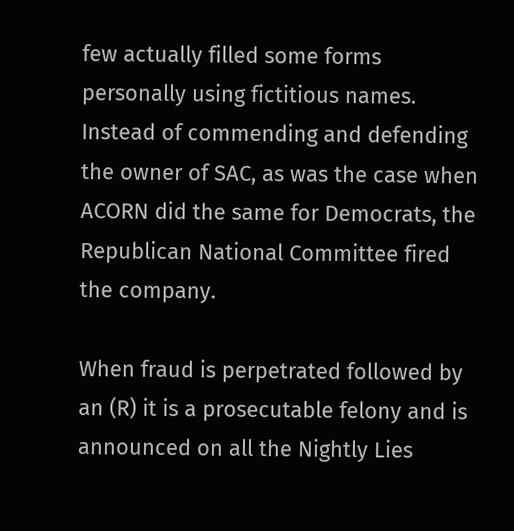few actually filled some forms personally using fictitious names.  Instead of commending and defending the owner of SAC, as was the case when ACORN did the same for Democrats, the Republican National Committee fired the company.

When fraud is perpetrated followed by an (R) it is a prosecutable felony and is announced on all the Nightly Lies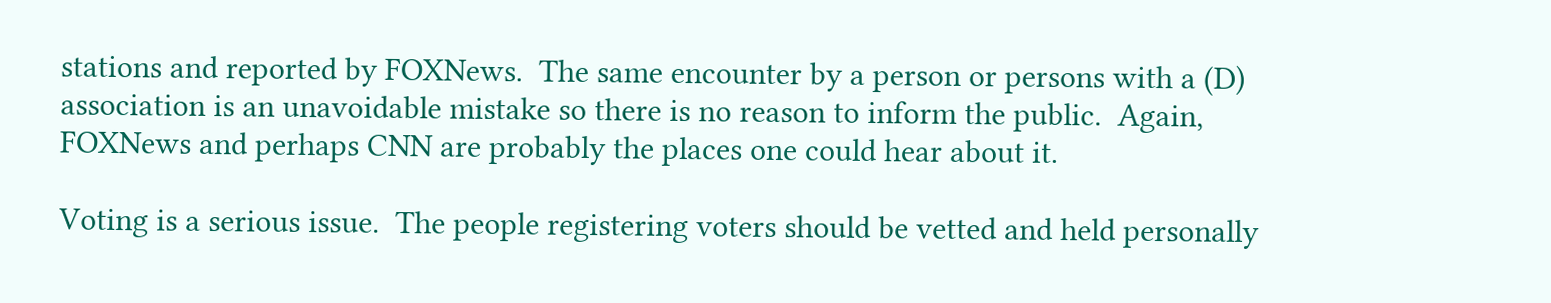stations and reported by FOXNews.  The same encounter by a person or persons with a (D) association is an unavoidable mistake so there is no reason to inform the public.  Again, FOXNews and perhaps CNN are probably the places one could hear about it.

Voting is a serious issue.  The people registering voters should be vetted and held personally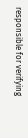responsible for verifying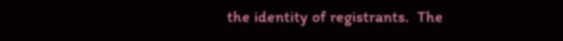the identity of registrants.  The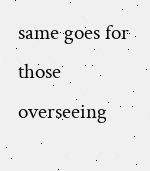same goes for those overseeing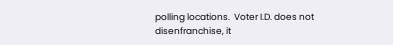polling locations.  Voter I.D. does not disenfranchise, it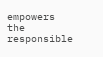empowers the responsible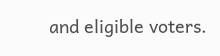and eligible voters.